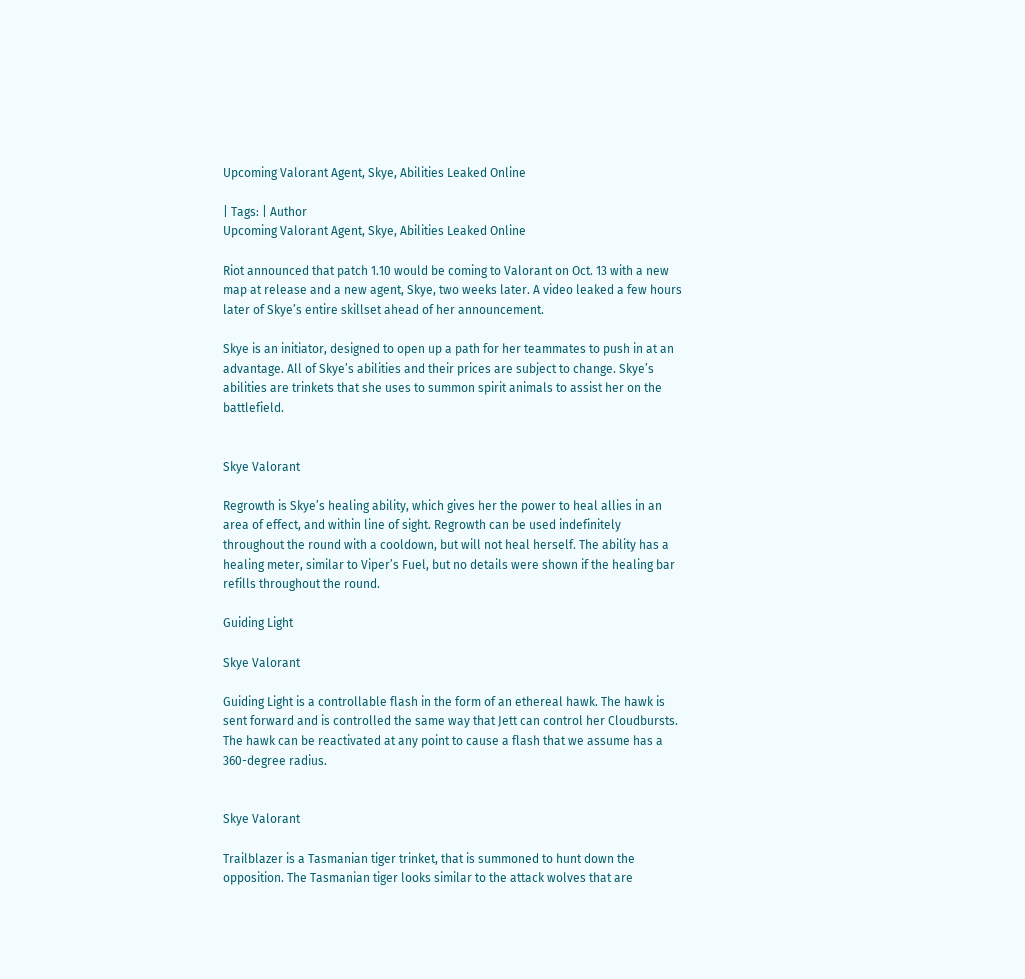Upcoming Valorant Agent, Skye, Abilities Leaked Online

| Tags: | Author
Upcoming Valorant Agent, Skye, Abilities Leaked Online

Riot announced that patch 1.10 would be coming to Valorant on Oct. 13 with a new map at release and a new agent, Skye, two weeks later. A video leaked a few hours later of Skye’s entire skillset ahead of her announcement.

Skye is an initiator, designed to open up a path for her teammates to push in at an advantage. All of Skye’s abilities and their prices are subject to change. Skye’s abilities are trinkets that she uses to summon spirit animals to assist her on the battlefield.


Skye Valorant

Regrowth is Skye’s healing ability, which gives her the power to heal allies in an area of effect, and within line of sight. Regrowth can be used indefinitely throughout the round with a cooldown, but will not heal herself. The ability has a healing meter, similar to Viper’s Fuel, but no details were shown if the healing bar refills throughout the round.

Guiding Light

Skye Valorant

Guiding Light is a controllable flash in the form of an ethereal hawk. The hawk is sent forward and is controlled the same way that Jett can control her Cloudbursts. The hawk can be reactivated at any point to cause a flash that we assume has a 360-degree radius.


Skye Valorant

Trailblazer is a Tasmanian tiger trinket, that is summoned to hunt down the opposition. The Tasmanian tiger looks similar to the attack wolves that are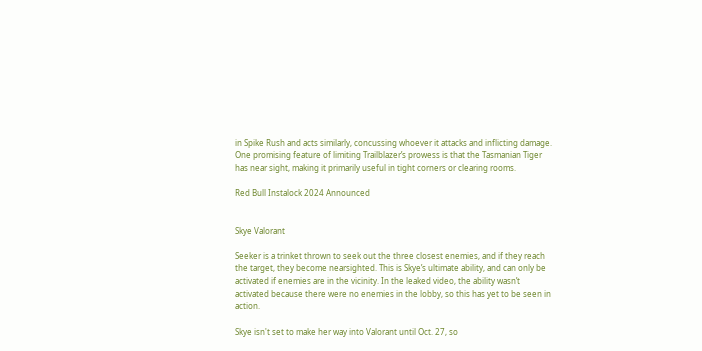in Spike Rush and acts similarly, concussing whoever it attacks and inflicting damage. One promising feature of limiting Trailblazer’s prowess is that the Tasmanian Tiger has near sight, making it primarily useful in tight corners or clearing rooms.

Red Bull Instalock 2024 Announced


Skye Valorant

Seeker is a trinket thrown to seek out the three closest enemies, and if they reach the target, they become nearsighted. This is Skye’s ultimate ability, and can only be activated if enemies are in the vicinity. In the leaked video, the ability wasn’t activated because there were no enemies in the lobby, so this has yet to be seen in action.

Skye isn't set to make her way into Valorant until Oct. 27, so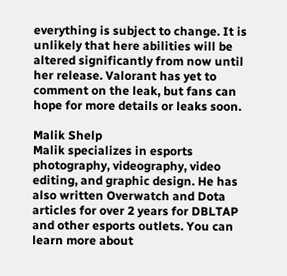everything is subject to change. It is unlikely that here abilities will be altered significantly from now until her release. Valorant has yet to comment on the leak, but fans can hope for more details or leaks soon.

Malik Shelp
Malik specializes in esports photography, videography, video editing, and graphic design. He has also written Overwatch and Dota articles for over 2 years for DBLTAP and other esports outlets. You can learn more about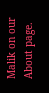Malik on our About page.